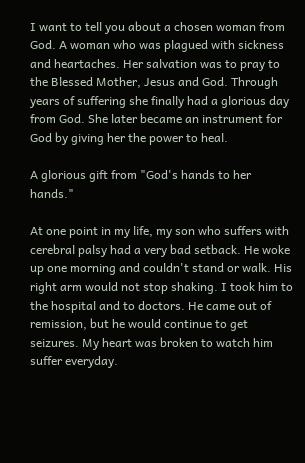I want to tell you about a chosen woman from God. A woman who was plagued with sickness and heartaches. Her salvation was to pray to the Blessed Mother, Jesus and God. Through years of suffering she finally had a glorious day from God. She later became an instrument for God by giving her the power to heal.

A glorious gift from "God's hands to her hands."

At one point in my life, my son who suffers with cerebral palsy had a very bad setback. He woke up one morning and couldn't stand or walk. His right arm would not stop shaking. I took him to the hospital and to doctors. He came out of remission, but he would continue to get seizures. My heart was broken to watch him suffer everyday.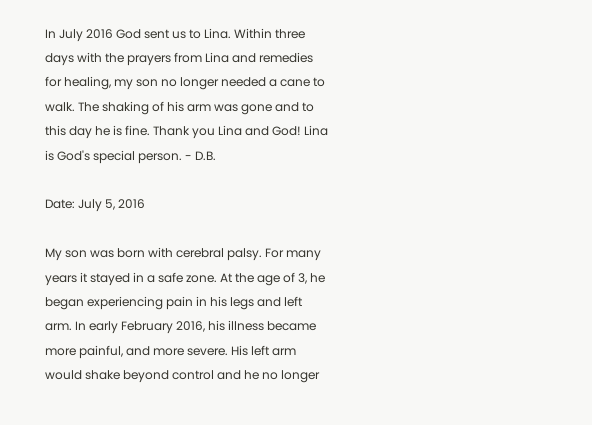In July 2016 God sent us to Lina. Within three days with the prayers from Lina and remedies for healing, my son no longer needed a cane to walk. The shaking of his arm was gone and to this day he is fine. Thank you Lina and God! Lina is God's special person. - D.B.

Date: July 5, 2016

My son was born with cerebral palsy. For many years it stayed in a safe zone. At the age of 3, he began experiencing pain in his legs and left arm. In early February 2016, his illness became more painful, and more severe. His left arm would shake beyond control and he no longer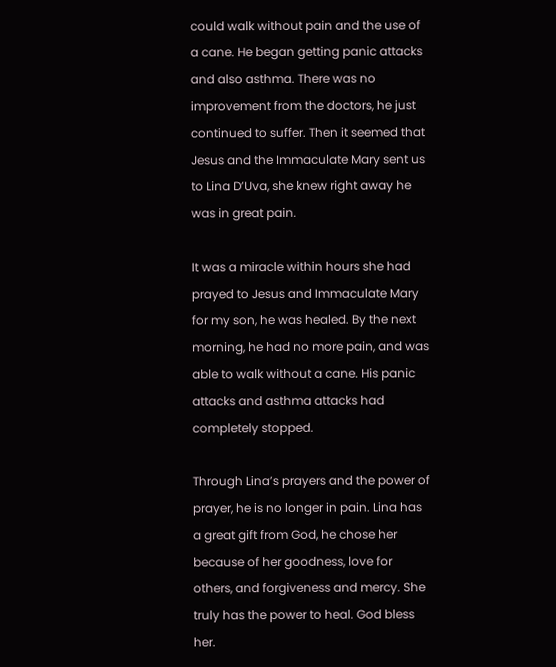could walk without pain and the use of a cane. He began getting panic attacks and also asthma. There was no improvement from the doctors, he just continued to suffer. Then it seemed that Jesus and the Immaculate Mary sent us to Lina D’Uva, she knew right away he was in great pain.

It was a miracle within hours she had prayed to Jesus and Immaculate Mary for my son, he was healed. By the next morning, he had no more pain, and was able to walk without a cane. His panic attacks and asthma attacks had completely stopped.

Through Lina’s prayers and the power of prayer, he is no longer in pain. Lina has a great gift from God, he chose her because of her goodness, love for others, and forgiveness and mercy. She truly has the power to heal. God bless her.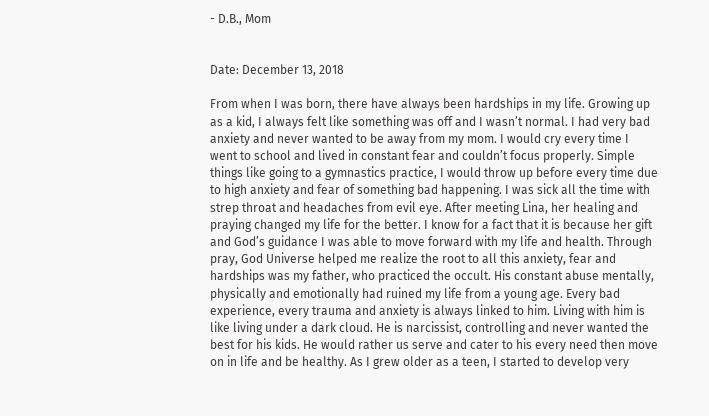- D.B., Mom


Date: December 13, 2018

From when I was born, there have always been hardships in my life. Growing up as a kid, I always felt like something was off and I wasn’t normal. I had very bad anxiety and never wanted to be away from my mom. I would cry every time I went to school and lived in constant fear and couldn’t focus properly. Simple things like going to a gymnastics practice, I would throw up before every time due to high anxiety and fear of something bad happening. I was sick all the time with strep throat and headaches from evil eye. After meeting Lina, her healing and praying changed my life for the better. I know for a fact that it is because her gift and God’s guidance I was able to move forward with my life and health. Through pray, God Universe helped me realize the root to all this anxiety, fear and hardships was my father, who practiced the occult. His constant abuse mentally, physically and emotionally had ruined my life from a young age. Every bad experience, every trauma and anxiety is always linked to him. Living with him is like living under a dark cloud. He is narcissist, controlling and never wanted the best for his kids. He would rather us serve and cater to his every need then move on in life and be healthy. As I grew older as a teen, I started to develop very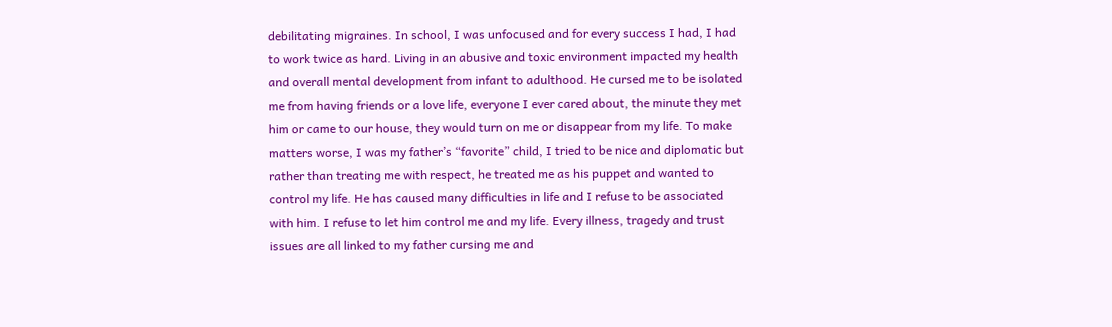debilitating migraines. In school, I was unfocused and for every success I had, I had to work twice as hard. Living in an abusive and toxic environment impacted my health and overall mental development from infant to adulthood. He cursed me to be isolated me from having friends or a love life, everyone I ever cared about, the minute they met him or came to our house, they would turn on me or disappear from my life. To make matters worse, I was my father’s “favorite” child, I tried to be nice and diplomatic but rather than treating me with respect, he treated me as his puppet and wanted to control my life. He has caused many difficulties in life and I refuse to be associated with him. I refuse to let him control me and my life. Every illness, tragedy and trust issues are all linked to my father cursing me and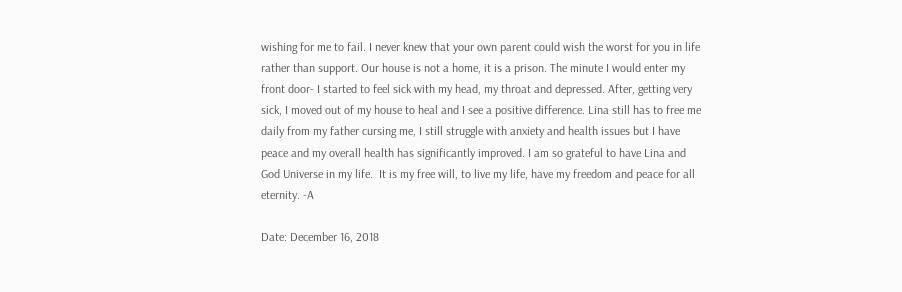wishing for me to fail. I never knew that your own parent could wish the worst for you in life rather than support. Our house is not a home, it is a prison. The minute I would enter my front door- I started to feel sick with my head, my throat and depressed. After, getting very sick, I moved out of my house to heal and I see a positive difference. Lina still has to free me daily from my father cursing me, I still struggle with anxiety and health issues but I have peace and my overall health has significantly improved. I am so grateful to have Lina and God Universe in my life.  It is my free will, to live my life, have my freedom and peace for all eternity. -A

Date: December 16, 2018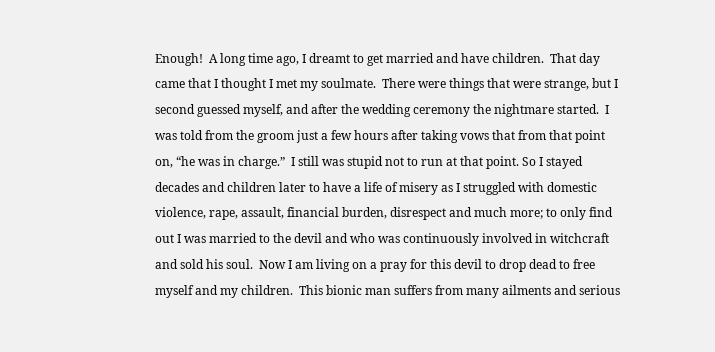Enough!  A long time ago, I dreamt to get married and have children.  That day came that I thought I met my soulmate.  There were things that were strange, but I second guessed myself, and after the wedding ceremony the nightmare started.  I was told from the groom just a few hours after taking vows that from that point on, “he was in charge.”  I still was stupid not to run at that point. So I stayed decades and children later to have a life of misery as I struggled with domestic violence, rape, assault, financial burden, disrespect and much more; to only find out I was married to the devil and who was continuously involved in witchcraft and sold his soul.  Now I am living on a pray for this devil to drop dead to free myself and my children.  This bionic man suffers from many ailments and serious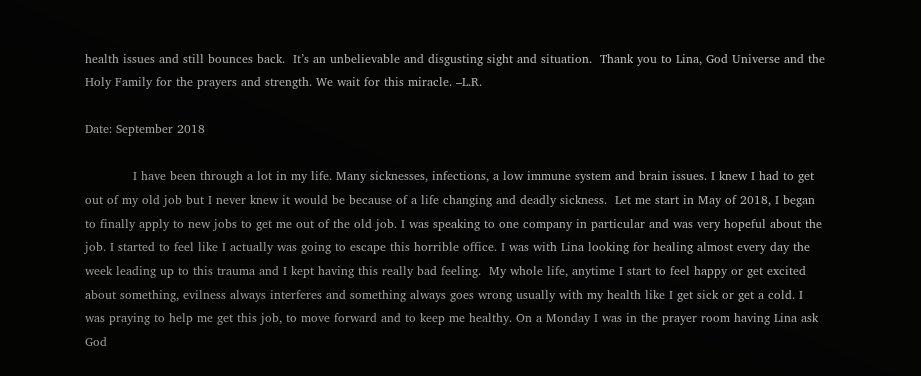health issues and still bounces back.  It’s an unbelievable and disgusting sight and situation.  Thank you to Lina, God Universe and the Holy Family for the prayers and strength. We wait for this miracle. –L.R.

Date: September 2018

            I have been through a lot in my life. Many sicknesses, infections, a low immune system and brain issues. I knew I had to get out of my old job but I never knew it would be because of a life changing and deadly sickness.  Let me start in May of 2018, I began to finally apply to new jobs to get me out of the old job. I was speaking to one company in particular and was very hopeful about the job. I started to feel like I actually was going to escape this horrible office. I was with Lina looking for healing almost every day the week leading up to this trauma and I kept having this really bad feeling.  My whole life, anytime I start to feel happy or get excited about something, evilness always interferes and something always goes wrong usually with my health like I get sick or get a cold. I was praying to help me get this job, to move forward and to keep me healthy. On a Monday I was in the prayer room having Lina ask God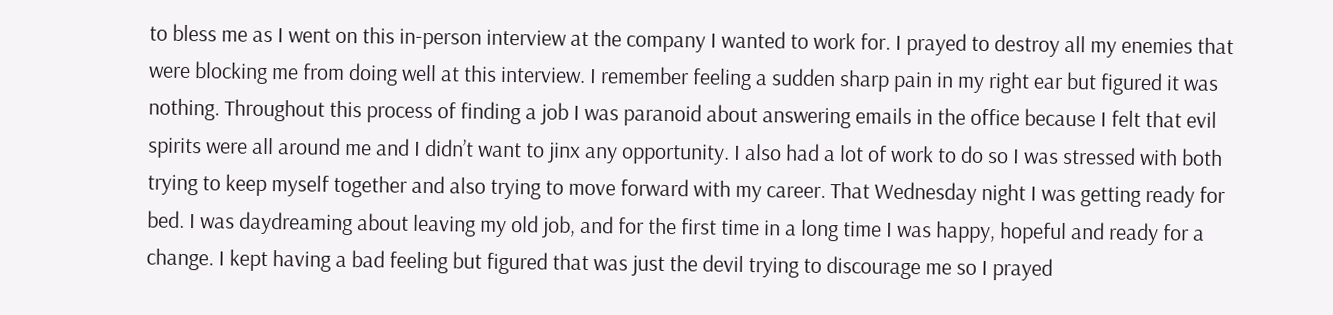to bless me as I went on this in-person interview at the company I wanted to work for. I prayed to destroy all my enemies that were blocking me from doing well at this interview. I remember feeling a sudden sharp pain in my right ear but figured it was nothing. Throughout this process of finding a job I was paranoid about answering emails in the office because I felt that evil spirits were all around me and I didn’t want to jinx any opportunity. I also had a lot of work to do so I was stressed with both trying to keep myself together and also trying to move forward with my career. That Wednesday night I was getting ready for bed. I was daydreaming about leaving my old job, and for the first time in a long time I was happy, hopeful and ready for a change. I kept having a bad feeling but figured that was just the devil trying to discourage me so I prayed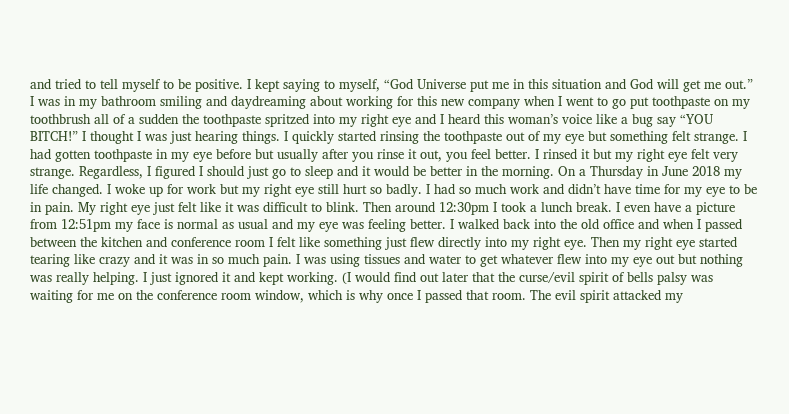and tried to tell myself to be positive. I kept saying to myself, “God Universe put me in this situation and God will get me out.” I was in my bathroom smiling and daydreaming about working for this new company when I went to go put toothpaste on my toothbrush all of a sudden the toothpaste spritzed into my right eye and I heard this woman’s voice like a bug say “YOU BITCH!” I thought I was just hearing things. I quickly started rinsing the toothpaste out of my eye but something felt strange. I had gotten toothpaste in my eye before but usually after you rinse it out, you feel better. I rinsed it but my right eye felt very strange. Regardless, I figured I should just go to sleep and it would be better in the morning. On a Thursday in June 2018 my life changed. I woke up for work but my right eye still hurt so badly. I had so much work and didn’t have time for my eye to be in pain. My right eye just felt like it was difficult to blink. Then around 12:30pm I took a lunch break. I even have a picture from 12:51pm my face is normal as usual and my eye was feeling better. I walked back into the old office and when I passed between the kitchen and conference room I felt like something just flew directly into my right eye. Then my right eye started tearing like crazy and it was in so much pain. I was using tissues and water to get whatever flew into my eye out but nothing was really helping. I just ignored it and kept working. (I would find out later that the curse/evil spirit of bells palsy was waiting for me on the conference room window, which is why once I passed that room. The evil spirit attacked my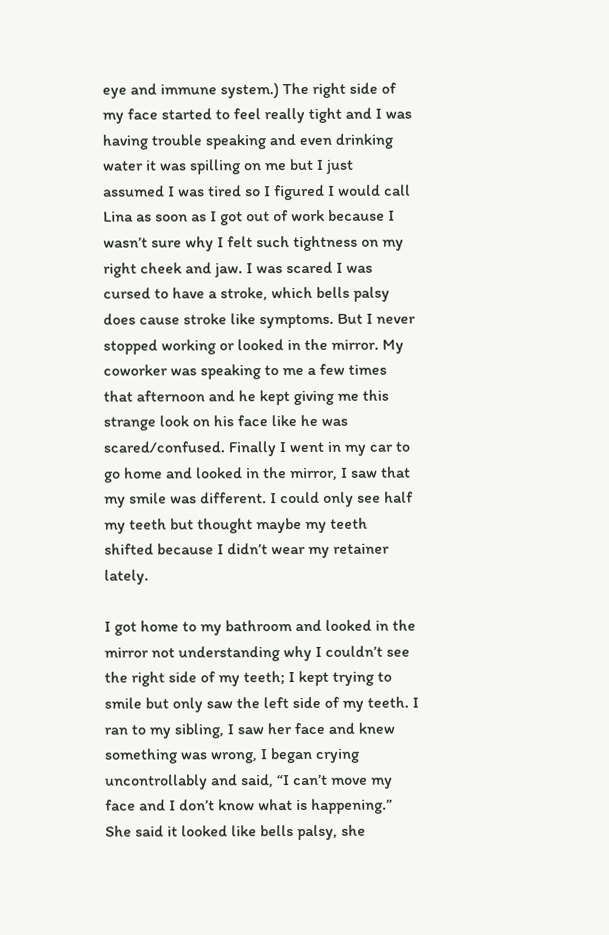eye and immune system.) The right side of my face started to feel really tight and I was having trouble speaking and even drinking water it was spilling on me but I just assumed I was tired so I figured I would call Lina as soon as I got out of work because I wasn’t sure why I felt such tightness on my right cheek and jaw. I was scared I was cursed to have a stroke, which bells palsy does cause stroke like symptoms. But I never stopped working or looked in the mirror. My coworker was speaking to me a few times that afternoon and he kept giving me this strange look on his face like he was scared/confused. Finally I went in my car to go home and looked in the mirror, I saw that my smile was different. I could only see half my teeth but thought maybe my teeth shifted because I didn’t wear my retainer lately.

I got home to my bathroom and looked in the mirror not understanding why I couldn’t see the right side of my teeth; I kept trying to smile but only saw the left side of my teeth. I ran to my sibling, I saw her face and knew something was wrong, I began crying uncontrollably and said, “I can’t move my face and I don’t know what is happening.” She said it looked like bells palsy, she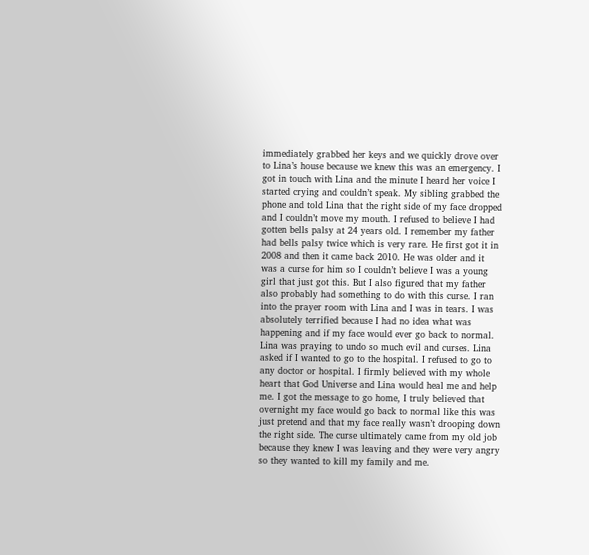immediately grabbed her keys and we quickly drove over to Lina’s house because we knew this was an emergency. I got in touch with Lina and the minute I heard her voice I started crying and couldn’t speak. My sibling grabbed the phone and told Lina that the right side of my face dropped and I couldn’t move my mouth. I refused to believe I had gotten bells palsy at 24 years old. I remember my father had bells palsy twice which is very rare. He first got it in 2008 and then it came back 2010. He was older and it was a curse for him so I couldn’t believe I was a young girl that just got this. But I also figured that my father also probably had something to do with this curse. I ran into the prayer room with Lina and I was in tears. I was absolutely terrified because I had no idea what was happening and if my face would ever go back to normal. Lina was praying to undo so much evil and curses. Lina asked if I wanted to go to the hospital. I refused to go to any doctor or hospital. I firmly believed with my whole heart that God Universe and Lina would heal me and help me. I got the message to go home, I truly believed that overnight my face would go back to normal like this was just pretend and that my face really wasn’t drooping down the right side. The curse ultimately came from my old job because they knew I was leaving and they were very angry so they wanted to kill my family and me.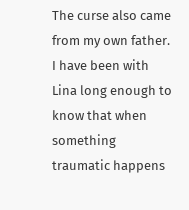The curse also came from my own father. I have been with Lina long enough to know that when something traumatic happens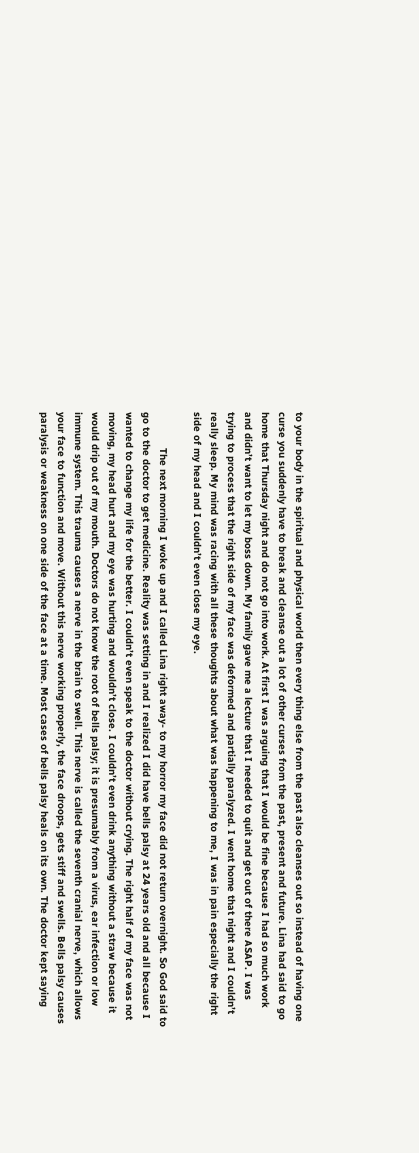to your body in the spiritual and physical world then every thing else from the past also cleanses out so instead of having one curse you suddenly have to break and cleanse out a lot of other curses from the past, present and future. Lina had said to go home that Thursday night and do not go into work. At first I was arguing that I would be fine because I had so much work and didn’t want to let my boss down. My family gave me a lecture that I needed to quit and get out of there ASAP. I was trying to process that the right side of my face was deformed and partially paralyzed. I went home that night and I couldn’t really sleep. My mind was racing with all these thoughts about what was happening to me, I was in pain especially the right side of my head and I couldn’t even close my eye.

            The next morning I woke up and I called Lina right away- to my horror my face did not return overnight. So God said to go to the doctor to get medicine. Reality was setting in and I realized I did have bells palsy at 24 years old and all because I wanted to change my life for the better. I couldn’t even speak to the doctor without crying. The right half of my face was not moving, my head hurt and my eye was hurting and wouldn’t close. I couldn’t even drink anything without a straw because it would drip out of my mouth. Doctors do not know the root of bells palsy; it is presumably from a virus, ear infection or low immune system. This trauma causes a nerve in the brain to swell. This nerve is called the seventh cranial nerve, which allows your face to function and move. Without this nerve working properly, the face droops, gets stiff and swells. Bells palsy causes paralysis or weakness on one side of the face at a time. Most cases of bells palsy heals on its own. The doctor kept saying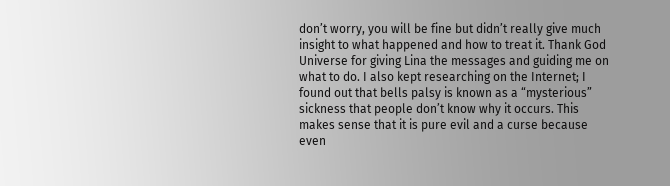don’t worry, you will be fine but didn’t really give much insight to what happened and how to treat it. Thank God Universe for giving Lina the messages and guiding me on what to do. I also kept researching on the Internet; I found out that bells palsy is known as a “mysterious” sickness that people don’t know why it occurs. This makes sense that it is pure evil and a curse because even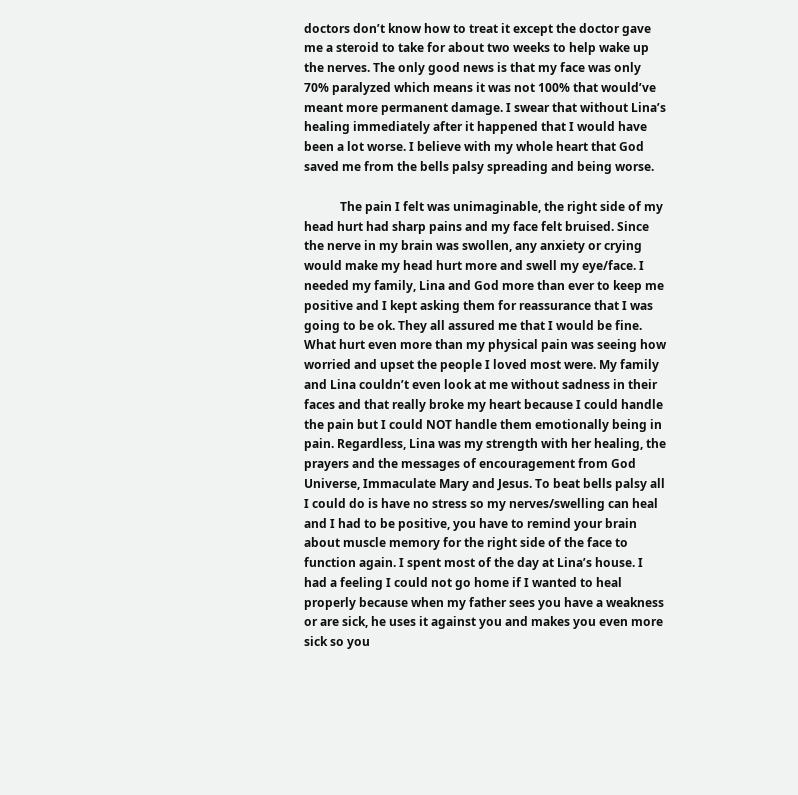doctors don’t know how to treat it except the doctor gave me a steroid to take for about two weeks to help wake up the nerves. The only good news is that my face was only 70% paralyzed which means it was not 100% that would’ve meant more permanent damage. I swear that without Lina’s healing immediately after it happened that I would have been a lot worse. I believe with my whole heart that God saved me from the bells palsy spreading and being worse.

            The pain I felt was unimaginable, the right side of my head hurt had sharp pains and my face felt bruised. Since the nerve in my brain was swollen, any anxiety or crying would make my head hurt more and swell my eye/face. I needed my family, Lina and God more than ever to keep me positive and I kept asking them for reassurance that I was going to be ok. They all assured me that I would be fine. What hurt even more than my physical pain was seeing how worried and upset the people I loved most were. My family and Lina couldn’t even look at me without sadness in their faces and that really broke my heart because I could handle the pain but I could NOT handle them emotionally being in pain. Regardless, Lina was my strength with her healing, the prayers and the messages of encouragement from God Universe, Immaculate Mary and Jesus. To beat bells palsy all I could do is have no stress so my nerves/swelling can heal and I had to be positive, you have to remind your brain about muscle memory for the right side of the face to function again. I spent most of the day at Lina’s house. I had a feeling I could not go home if I wanted to heal properly because when my father sees you have a weakness or are sick, he uses it against you and makes you even more sick so you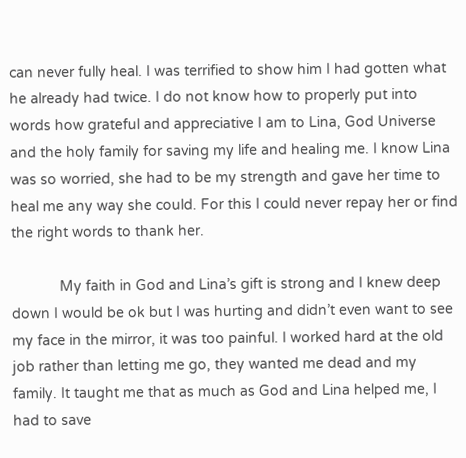can never fully heal. I was terrified to show him I had gotten what he already had twice. I do not know how to properly put into words how grateful and appreciative I am to Lina, God Universe and the holy family for saving my life and healing me. I know Lina was so worried, she had to be my strength and gave her time to heal me any way she could. For this I could never repay her or find the right words to thank her.

            My faith in God and Lina’s gift is strong and I knew deep down I would be ok but I was hurting and didn’t even want to see my face in the mirror, it was too painful. I worked hard at the old job rather than letting me go, they wanted me dead and my family. It taught me that as much as God and Lina helped me, I had to save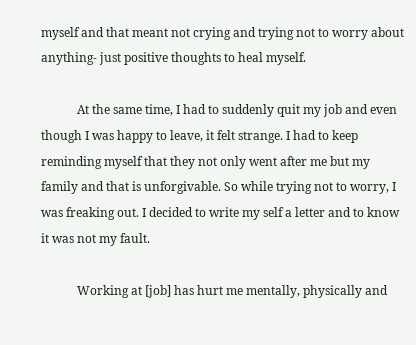myself and that meant not crying and trying not to worry about anything- just positive thoughts to heal myself.

            At the same time, I had to suddenly quit my job and even though I was happy to leave, it felt strange. I had to keep reminding myself that they not only went after me but my family and that is unforgivable. So while trying not to worry, I was freaking out. I decided to write my self a letter and to know it was not my fault.

            Working at [job] has hurt me mentally, physically and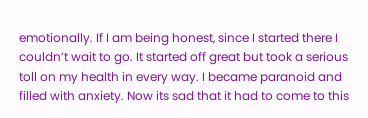emotionally. If I am being honest, since I started there I couldn’t wait to go. It started off great but took a serious toll on my health in every way. I became paranoid and filled with anxiety. Now its sad that it had to come to this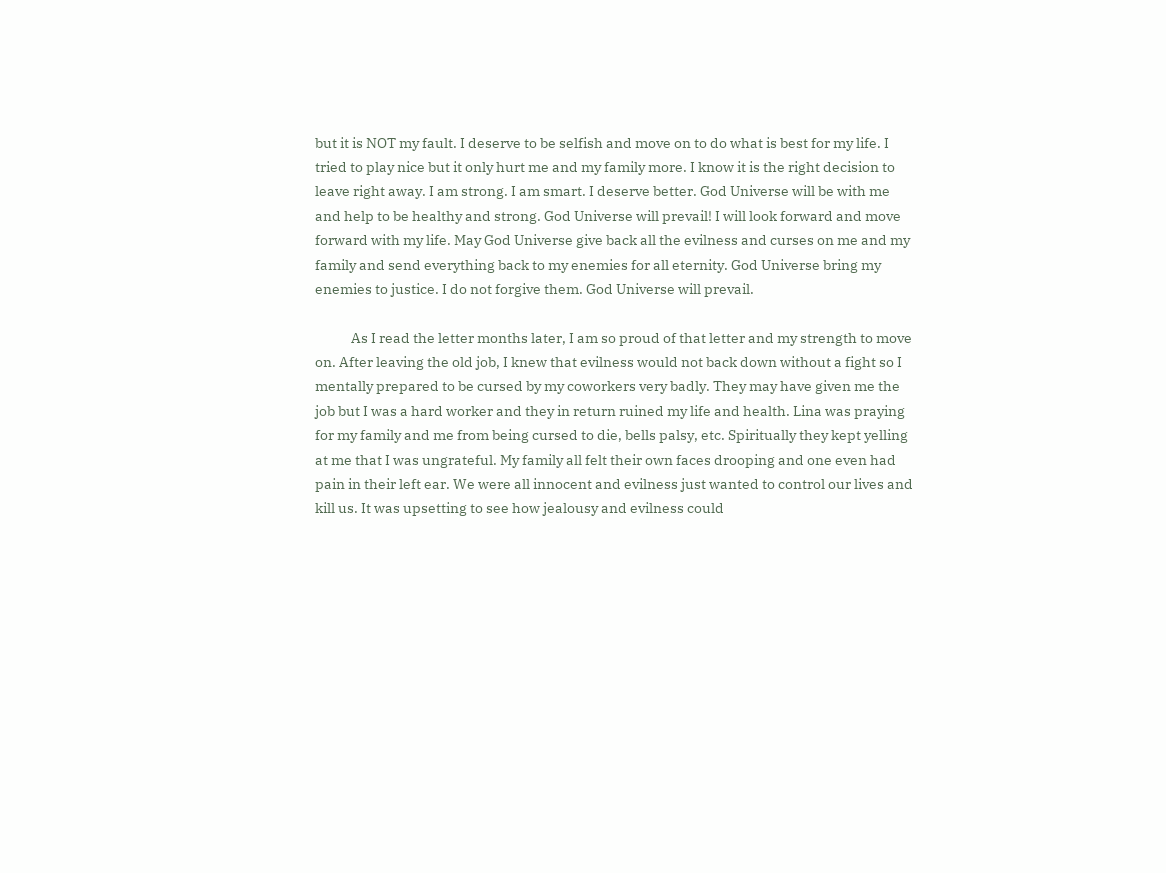but it is NOT my fault. I deserve to be selfish and move on to do what is best for my life. I tried to play nice but it only hurt me and my family more. I know it is the right decision to leave right away. I am strong. I am smart. I deserve better. God Universe will be with me and help to be healthy and strong. God Universe will prevail! I will look forward and move forward with my life. May God Universe give back all the evilness and curses on me and my family and send everything back to my enemies for all eternity. God Universe bring my enemies to justice. I do not forgive them. God Universe will prevail.

            As I read the letter months later, I am so proud of that letter and my strength to move on. After leaving the old job, I knew that evilness would not back down without a fight so I mentally prepared to be cursed by my coworkers very badly. They may have given me the job but I was a hard worker and they in return ruined my life and health. Lina was praying for my family and me from being cursed to die, bells palsy, etc. Spiritually they kept yelling at me that I was ungrateful. My family all felt their own faces drooping and one even had pain in their left ear. We were all innocent and evilness just wanted to control our lives and kill us. It was upsetting to see how jealousy and evilness could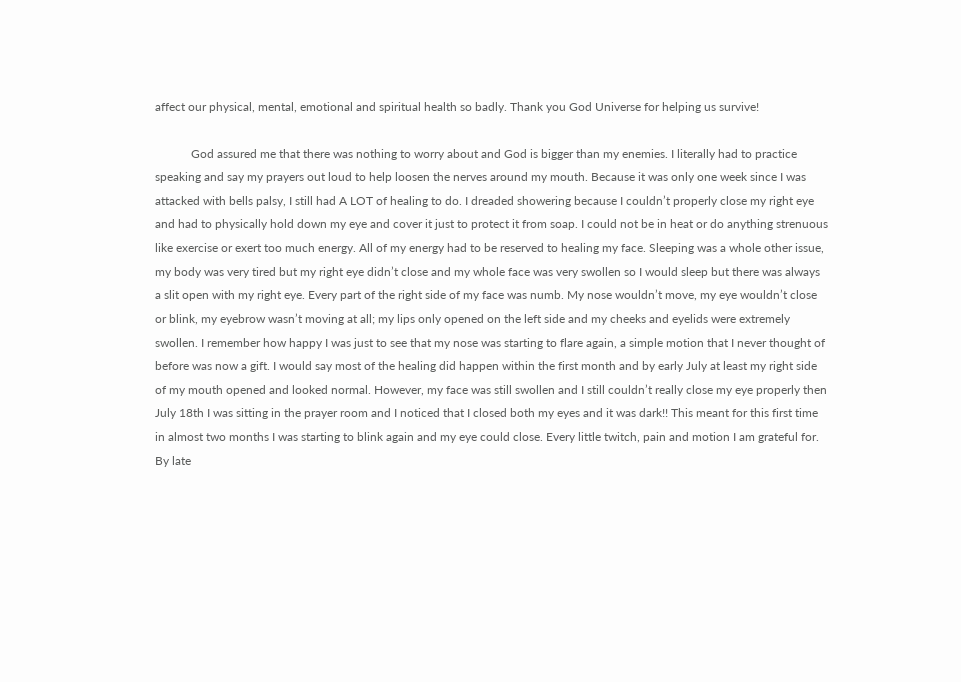affect our physical, mental, emotional and spiritual health so badly. Thank you God Universe for helping us survive!

            God assured me that there was nothing to worry about and God is bigger than my enemies. I literally had to practice speaking and say my prayers out loud to help loosen the nerves around my mouth. Because it was only one week since I was attacked with bells palsy, I still had A LOT of healing to do. I dreaded showering because I couldn’t properly close my right eye and had to physically hold down my eye and cover it just to protect it from soap. I could not be in heat or do anything strenuous like exercise or exert too much energy. All of my energy had to be reserved to healing my face. Sleeping was a whole other issue, my body was very tired but my right eye didn’t close and my whole face was very swollen so I would sleep but there was always a slit open with my right eye. Every part of the right side of my face was numb. My nose wouldn’t move, my eye wouldn’t close or blink, my eyebrow wasn’t moving at all; my lips only opened on the left side and my cheeks and eyelids were extremely swollen. I remember how happy I was just to see that my nose was starting to flare again, a simple motion that I never thought of before was now a gift. I would say most of the healing did happen within the first month and by early July at least my right side of my mouth opened and looked normal. However, my face was still swollen and I still couldn’t really close my eye properly then July 18th I was sitting in the prayer room and I noticed that I closed both my eyes and it was dark!! This meant for this first time in almost two months I was starting to blink again and my eye could close. Every little twitch, pain and motion I am grateful for. By late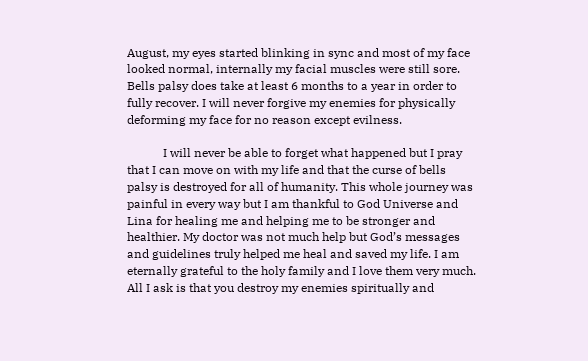August, my eyes started blinking in sync and most of my face looked normal, internally my facial muscles were still sore. Bells palsy does take at least 6 months to a year in order to fully recover. I will never forgive my enemies for physically deforming my face for no reason except evilness.

            I will never be able to forget what happened but I pray that I can move on with my life and that the curse of bells palsy is destroyed for all of humanity. This whole journey was painful in every way but I am thankful to God Universe and Lina for healing me and helping me to be stronger and healthier. My doctor was not much help but God’s messages and guidelines truly helped me heal and saved my life. I am eternally grateful to the holy family and I love them very much. All I ask is that you destroy my enemies spiritually and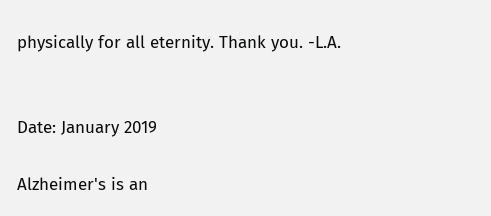physically for all eternity. Thank you. -L.A.


Date: January 2019

Alzheimer's is an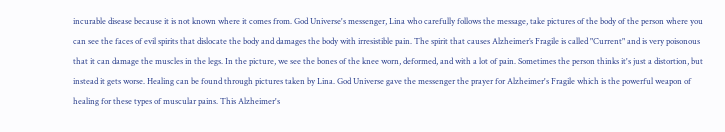incurable disease because it is not known where it comes from. God Universe's messenger, Lina who carefully follows the message, take pictures of the body of the person where you can see the faces of evil spirits that dislocate the body and damages the body with irresistible pain. The spirit that causes Alzheimer’s Fragile is called "Current" and is very poisonous that it can damage the muscles in the legs. In the picture, we see the bones of the knee worn, deformed, and with a lot of pain. Sometimes the person thinks it's just a distortion, but instead it gets worse. Healing can be found through pictures taken by Lina. God Universe gave the messenger the prayer for Alzheimer's Fragile which is the powerful weapon of healing for these types of muscular pains. This Alzheimer's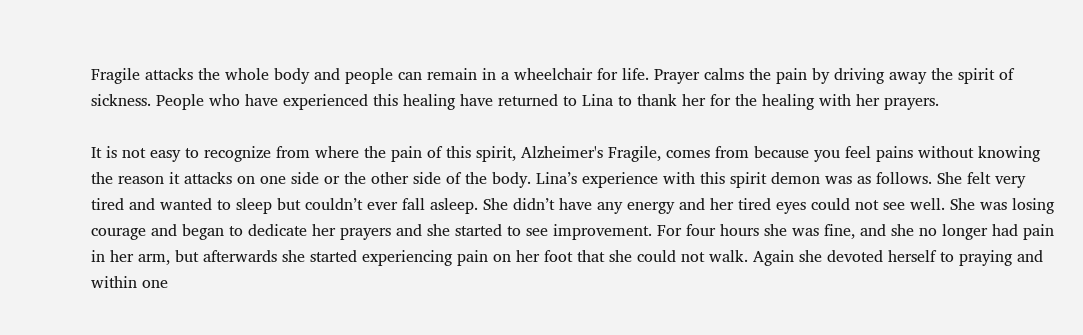Fragile attacks the whole body and people can remain in a wheelchair for life. Prayer calms the pain by driving away the spirit of sickness. People who have experienced this healing have returned to Lina to thank her for the healing with her prayers.

It is not easy to recognize from where the pain of this spirit, Alzheimer's Fragile, comes from because you feel pains without knowing the reason it attacks on one side or the other side of the body. Lina’s experience with this spirit demon was as follows. She felt very tired and wanted to sleep but couldn’t ever fall asleep. She didn’t have any energy and her tired eyes could not see well. She was losing courage and began to dedicate her prayers and she started to see improvement. For four hours she was fine, and she no longer had pain in her arm, but afterwards she started experiencing pain on her foot that she could not walk. Again she devoted herself to praying and within one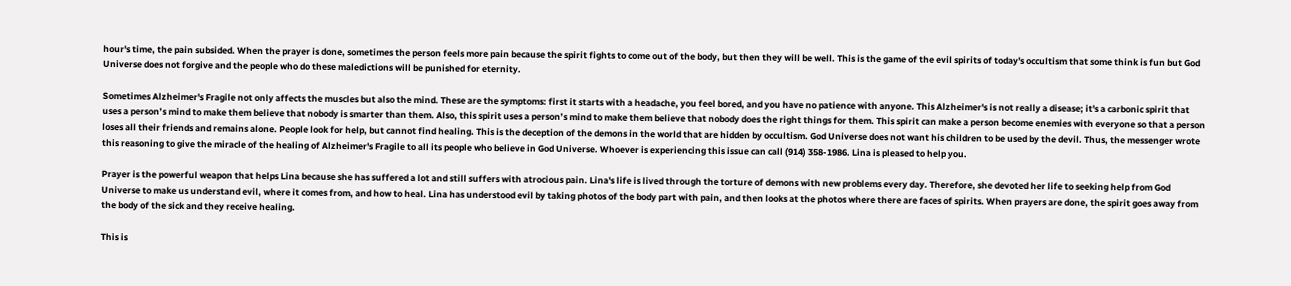hour's time, the pain subsided. When the prayer is done, sometimes the person feels more pain because the spirit fights to come out of the body, but then they will be well. This is the game of the evil spirits of today's occultism that some think is fun but God Universe does not forgive and the people who do these maledictions will be punished for eternity.

Sometimes Alzheimer's Fragile not only affects the muscles but also the mind. These are the symptoms: first it starts with a headache, you feel bored, and you have no patience with anyone. This Alzheimer's is not really a disease; it's a carbonic spirit that uses a person’s mind to make them believe that nobody is smarter than them. Also, this spirit uses a person’s mind to make them believe that nobody does the right things for them. This spirit can make a person become enemies with everyone so that a person loses all their friends and remains alone. People look for help, but cannot find healing. This is the deception of the demons in the world that are hidden by occultism. God Universe does not want his children to be used by the devil. Thus, the messenger wrote this reasoning to give the miracle of the healing of Alzheimer's Fragile to all its people who believe in God Universe. Whoever is experiencing this issue can call (914) 358-1986. Lina is pleased to help you.

Prayer is the powerful weapon that helps Lina because she has suffered a lot and still suffers with atrocious pain. Lina's life is lived through the torture of demons with new problems every day. Therefore, she devoted her life to seeking help from God Universe to make us understand evil, where it comes from, and how to heal. Lina has understood evil by taking photos of the body part with pain, and then looks at the photos where there are faces of spirits. When prayers are done, the spirit goes away from the body of the sick and they receive healing.

This is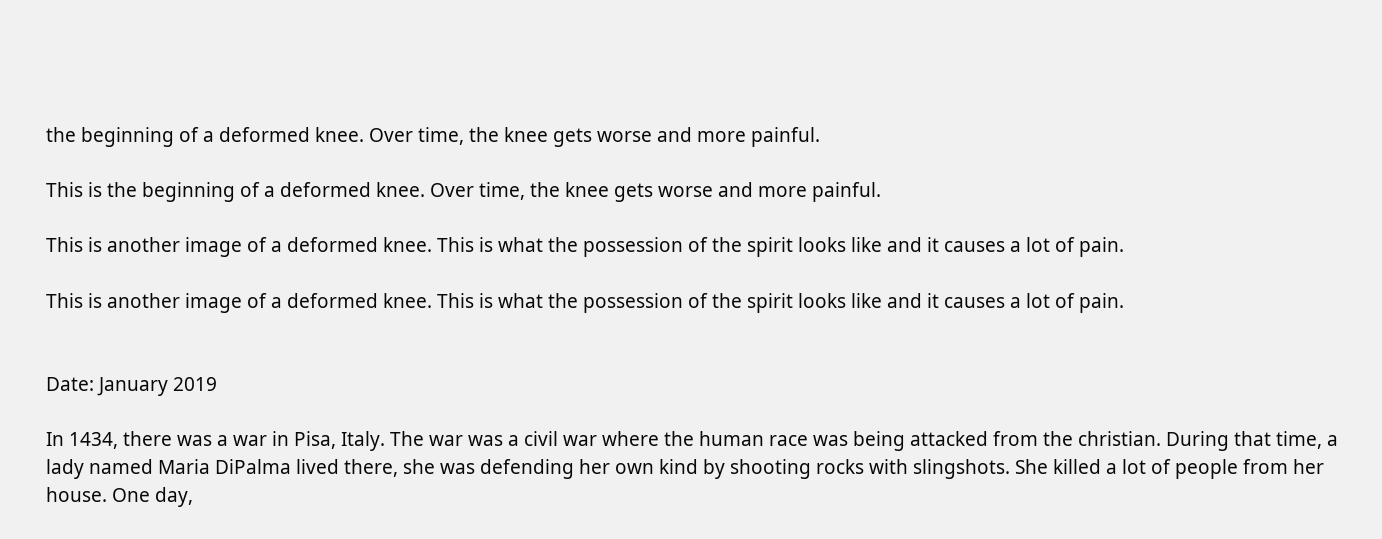the beginning of a deformed knee. Over time, the knee gets worse and more painful.

This is the beginning of a deformed knee. Over time, the knee gets worse and more painful.

This is another image of a deformed knee. This is what the possession of the spirit looks like and it causes a lot of pain.

This is another image of a deformed knee. This is what the possession of the spirit looks like and it causes a lot of pain.


Date: January 2019

In 1434, there was a war in Pisa, Italy. The war was a civil war where the human race was being attacked from the christian. During that time, a lady named Maria DiPalma lived there, she was defending her own kind by shooting rocks with slingshots. She killed a lot of people from her house. One day,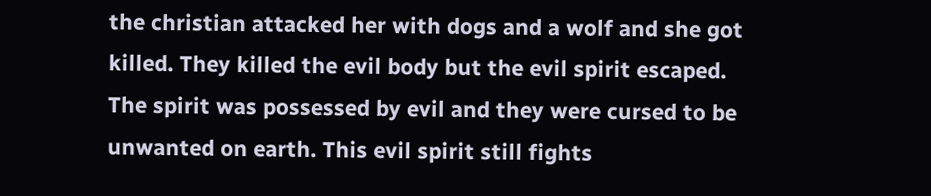the christian attacked her with dogs and a wolf and she got killed. They killed the evil body but the evil spirit escaped. The spirit was possessed by evil and they were cursed to be unwanted on earth. This evil spirit still fights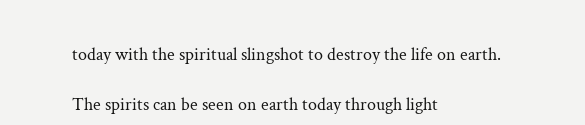today with the spiritual slingshot to destroy the life on earth.

The spirits can be seen on earth today through light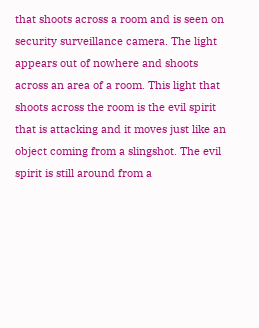that shoots across a room and is seen on security surveillance camera. The light appears out of nowhere and shoots across an area of a room. This light that shoots across the room is the evil spirit that is attacking and it moves just like an object coming from a slingshot. The evil spirit is still around from a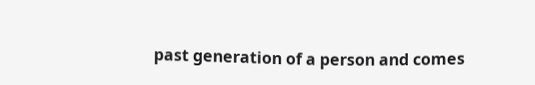past generation of a person and comes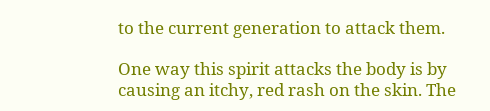to the current generation to attack them.

One way this spirit attacks the body is by causing an itchy, red rash on the skin. The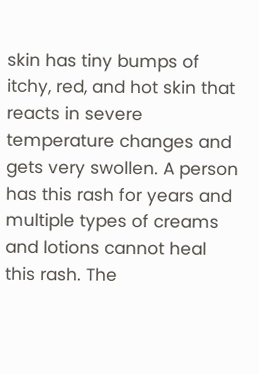skin has tiny bumps of itchy, red, and hot skin that reacts in severe temperature changes and gets very swollen. A person has this rash for years and multiple types of creams and lotions cannot heal this rash. The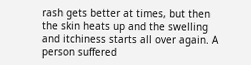rash gets better at times, but then the skin heats up and the swelling and itchiness starts all over again. A person suffered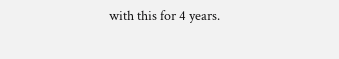with this for 4 years.